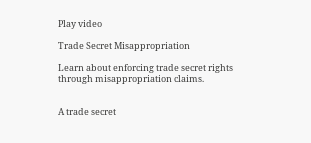Play video

Trade Secret Misappropriation

Learn about enforcing trade secret rights through misappropriation claims.


A trade secret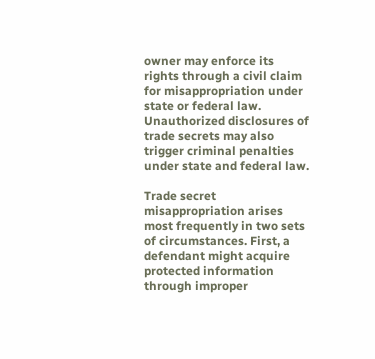owner may enforce its rights through a civil claim for misappropriation under state or federal law. Unauthorized disclosures of trade secrets may also trigger criminal penalties under state and federal law.

Trade secret misappropriation arises most frequently in two sets of circumstances. First, a defendant might acquire protected information through improper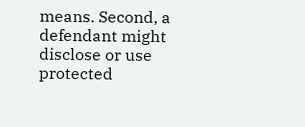means. Second, a defendant might disclose or use protected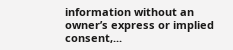information without an owner’s express or implied consent,...